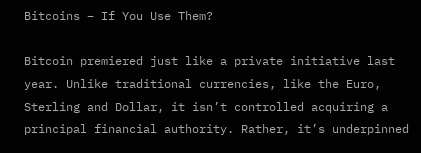Bitcoins – If You Use Them?

Bitcoin premiered just like a private initiative last year. Unlike traditional currencies, like the Euro, Sterling and Dollar, it isn’t controlled acquiring a principal financial authority. Rather, it’s underpinned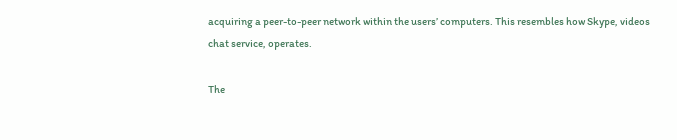acquiring a peer-to-peer network within the users’ computers. This resembles how Skype, videos chat service, operates.

The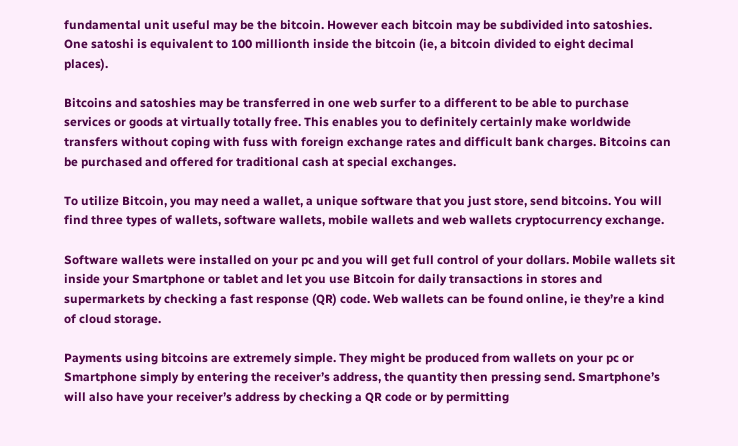fundamental unit useful may be the bitcoin. However each bitcoin may be subdivided into satoshies. One satoshi is equivalent to 100 millionth inside the bitcoin (ie, a bitcoin divided to eight decimal places).

Bitcoins and satoshies may be transferred in one web surfer to a different to be able to purchase services or goods at virtually totally free. This enables you to definitely certainly make worldwide transfers without coping with fuss with foreign exchange rates and difficult bank charges. Bitcoins can be purchased and offered for traditional cash at special exchanges.

To utilize Bitcoin, you may need a wallet, a unique software that you just store, send bitcoins. You will find three types of wallets, software wallets, mobile wallets and web wallets cryptocurrency exchange.

Software wallets were installed on your pc and you will get full control of your dollars. Mobile wallets sit inside your Smartphone or tablet and let you use Bitcoin for daily transactions in stores and supermarkets by checking a fast response (QR) code. Web wallets can be found online, ie they’re a kind of cloud storage.

Payments using bitcoins are extremely simple. They might be produced from wallets on your pc or Smartphone simply by entering the receiver’s address, the quantity then pressing send. Smartphone’s will also have your receiver’s address by checking a QR code or by permitting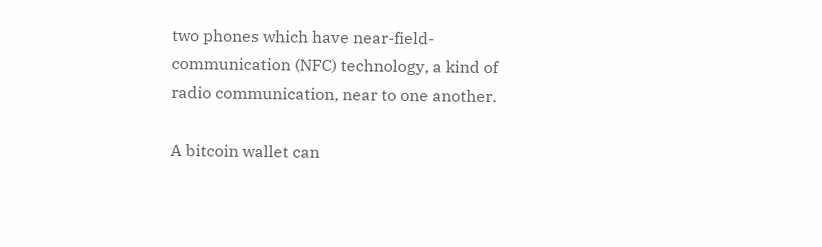two phones which have near-field-communication (NFC) technology, a kind of radio communication, near to one another.

A bitcoin wallet can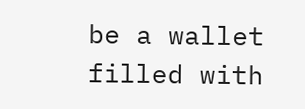be a wallet filled with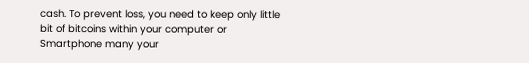cash. To prevent loss, you need to keep only little bit of bitcoins within your computer or Smartphone many your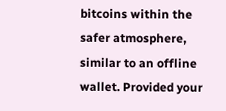bitcoins within the safer atmosphere, similar to an offline wallet. Provided your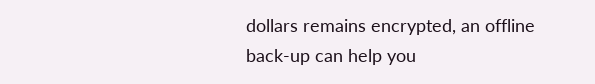dollars remains encrypted, an offline back-up can help you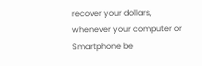recover your dollars, whenever your computer or Smartphone be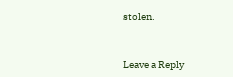stolen.


Leave a Reply